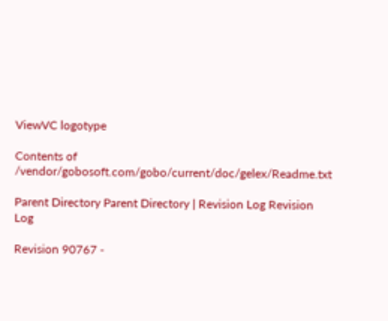ViewVC logotype

Contents of /vendor/gobosoft.com/gobo/current/doc/gelex/Readme.txt

Parent Directory Parent Directory | Revision Log Revision Log

Revision 90767 -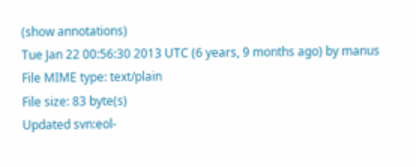(show annotations)
Tue Jan 22 00:56:30 2013 UTC (6 years, 9 months ago) by manus
File MIME type: text/plain
File size: 83 byte(s)
Updated svn:eol-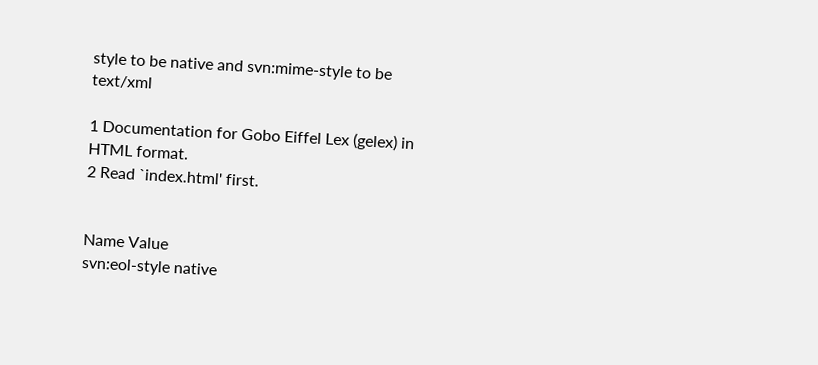style to be native and svn:mime-style to be text/xml

1 Documentation for Gobo Eiffel Lex (gelex) in HTML format.
2 Read `index.html' first.


Name Value
svn:eol-style native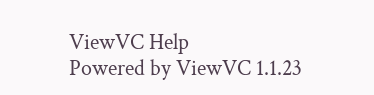ViewVC Help
Powered by ViewVC 1.1.23